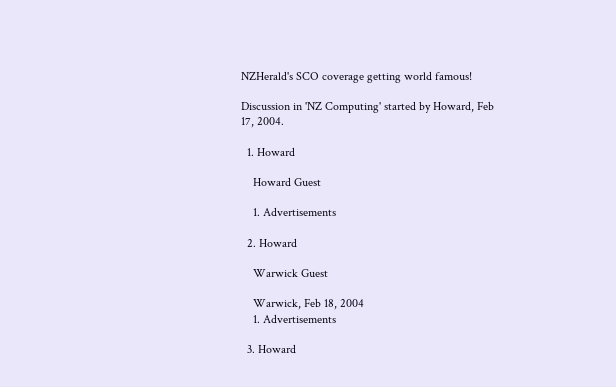NZHerald's SCO coverage getting world famous!

Discussion in 'NZ Computing' started by Howard, Feb 17, 2004.

  1. Howard

    Howard Guest

    1. Advertisements

  2. Howard

    Warwick Guest

    Warwick, Feb 18, 2004
    1. Advertisements

  3. Howard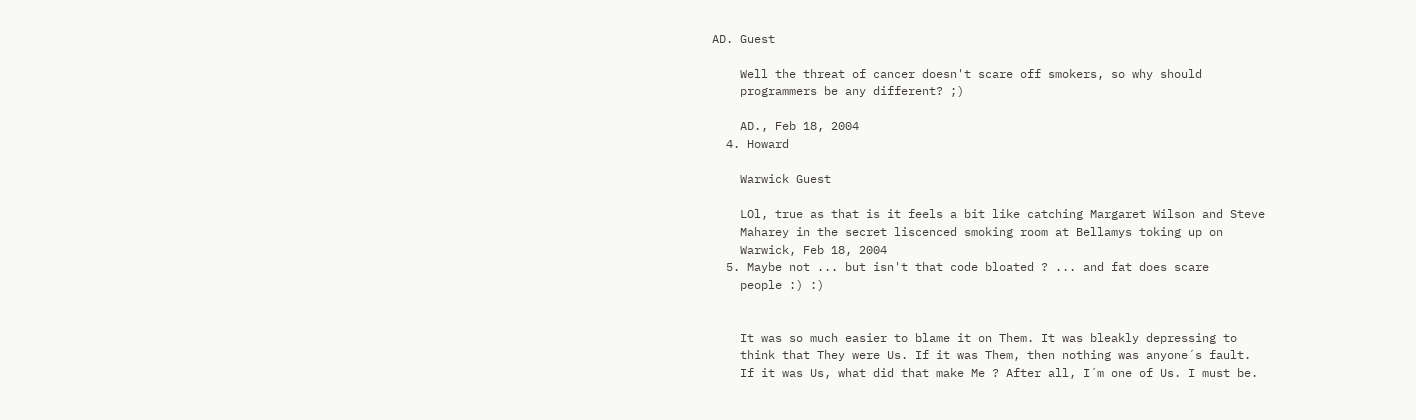AD. Guest

    Well the threat of cancer doesn't scare off smokers, so why should
    programmers be any different? ;)

    AD., Feb 18, 2004
  4. Howard

    Warwick Guest

    LOl, true as that is it feels a bit like catching Margaret Wilson and Steve
    Maharey in the secret liscenced smoking room at Bellamys toking up on
    Warwick, Feb 18, 2004
  5. Maybe not ... but isn't that code bloated ? ... and fat does scare
    people :) :)


    It was so much easier to blame it on Them. It was bleakly depressing to
    think that They were Us. If it was Them, then nothing was anyone´s fault.
    If it was Us, what did that make Me ? After all, I´m one of Us. I must be.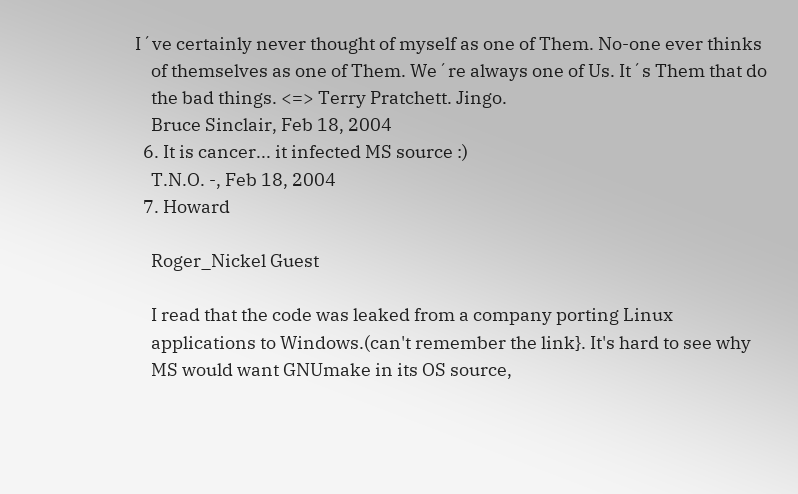I´ve certainly never thought of myself as one of Them. No-one ever thinks
    of themselves as one of Them. We´re always one of Us. It´s Them that do
    the bad things. <=> Terry Pratchett. Jingo.
    Bruce Sinclair, Feb 18, 2004
  6. It is cancer... it infected MS source :)
    T.N.O. -, Feb 18, 2004
  7. Howard

    Roger_Nickel Guest

    I read that the code was leaked from a company porting Linux
    applications to Windows.(can't remember the link}. It's hard to see why
    MS would want GNUmake in its OS source,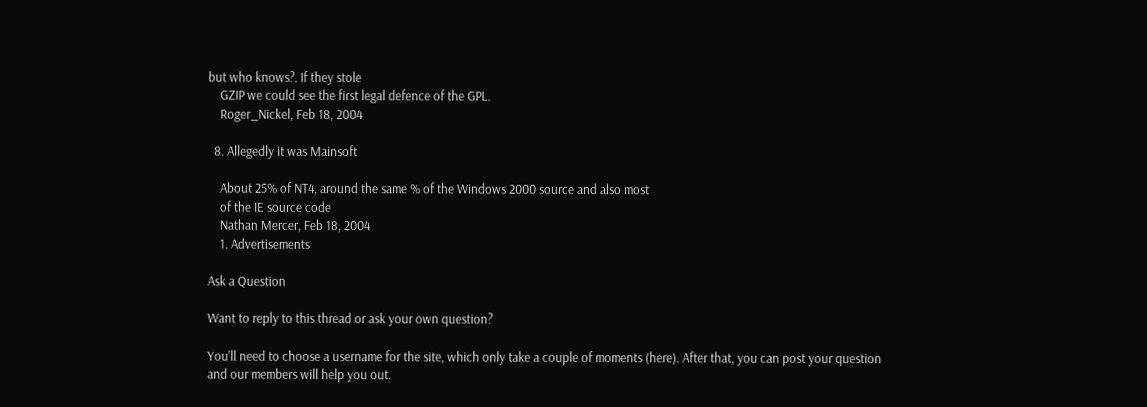but who knows?. If they stole
    GZIP we could see the first legal defence of the GPL.
    Roger_Nickel, Feb 18, 2004

  8. Allegedly it was Mainsoft

    About 25% of NT4, around the same % of the Windows 2000 source and also most
    of the IE source code
    Nathan Mercer, Feb 18, 2004
    1. Advertisements

Ask a Question

Want to reply to this thread or ask your own question?

You'll need to choose a username for the site, which only take a couple of moments (here). After that, you can post your question and our members will help you out.